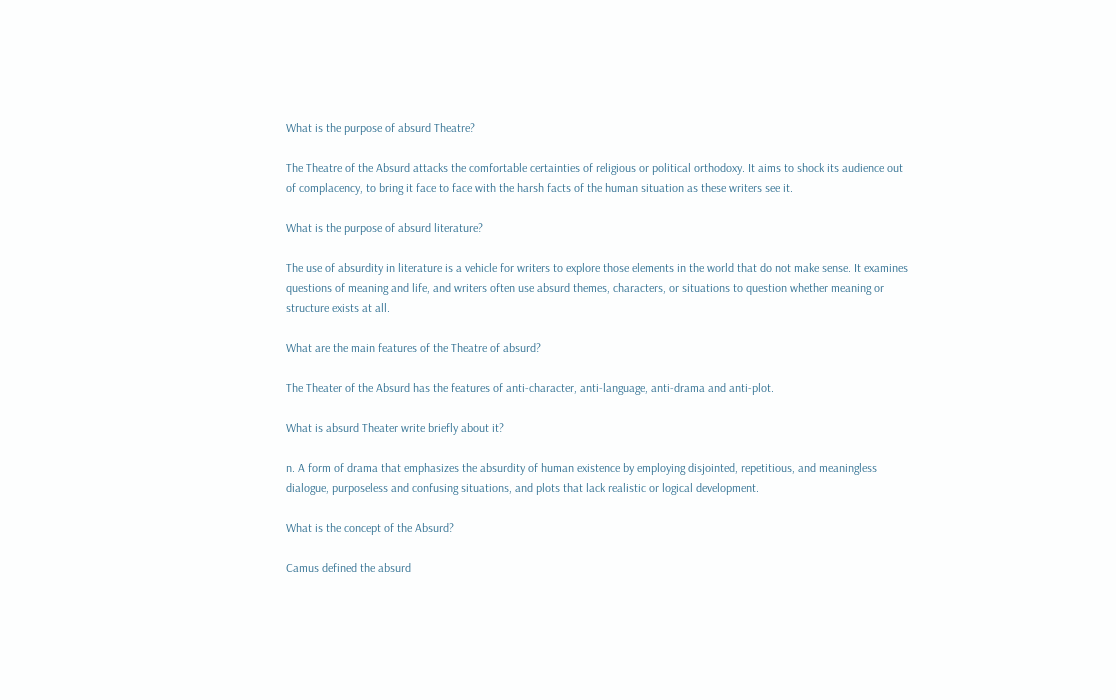What is the purpose of absurd Theatre?

The Theatre of the Absurd attacks the comfortable certainties of religious or political orthodoxy. It aims to shock its audience out of complacency, to bring it face to face with the harsh facts of the human situation as these writers see it.

What is the purpose of absurd literature?

The use of absurdity in literature is a vehicle for writers to explore those elements in the world that do not make sense. It examines questions of meaning and life, and writers often use absurd themes, characters, or situations to question whether meaning or structure exists at all.

What are the main features of the Theatre of absurd?

The Theater of the Absurd has the features of anti-character, anti-language, anti-drama and anti-plot.

What is absurd Theater write briefly about it?

n. A form of drama that emphasizes the absurdity of human existence by employing disjointed, repetitious, and meaningless dialogue, purposeless and confusing situations, and plots that lack realistic or logical development.

What is the concept of the Absurd?

Camus defined the absurd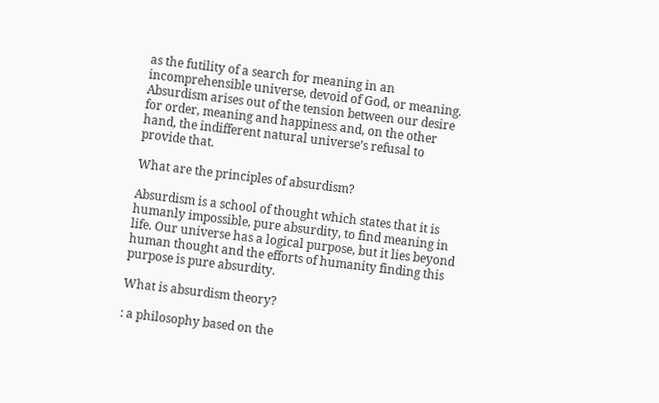as the futility of a search for meaning in an incomprehensible universe, devoid of God, or meaning. Absurdism arises out of the tension between our desire for order, meaning and happiness and, on the other hand, the indifferent natural universe’s refusal to provide that.

What are the principles of absurdism?

Absurdism is a school of thought which states that it is humanly impossible, pure absurdity, to find meaning in life. Our universe has a logical purpose, but it lies beyond human thought and the efforts of humanity finding this purpose is pure absurdity.

What is absurdism theory?

: a philosophy based on the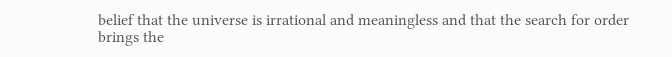belief that the universe is irrational and meaningless and that the search for order brings the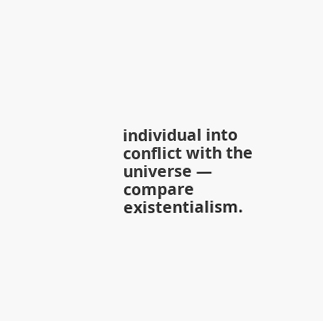individual into conflict with the universe — compare existentialism.